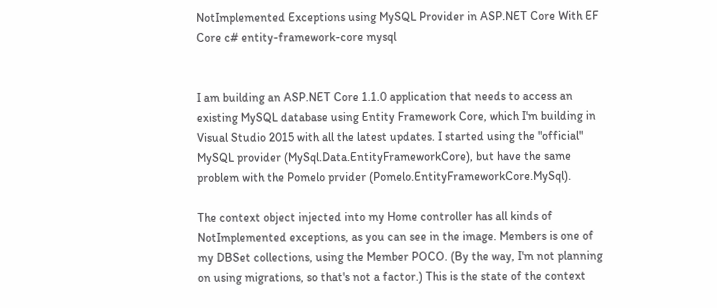NotImplemented Exceptions using MySQL Provider in ASP.NET Core With EF Core c# entity-framework-core mysql


I am building an ASP.NET Core 1.1.0 application that needs to access an existing MySQL database using Entity Framework Core, which I'm building in Visual Studio 2015 with all the latest updates. I started using the "official" MySQL provider (MySql.Data.EntityFrameworkCore), but have the same problem with the Pomelo prvider (Pomelo.EntityFrameworkCore.MySql).

The context object injected into my Home controller has all kinds of NotImplemented exceptions, as you can see in the image. Members is one of my DBSet collections, using the Member POCO. (By the way, I'm not planning on using migrations, so that's not a factor.) This is the state of the context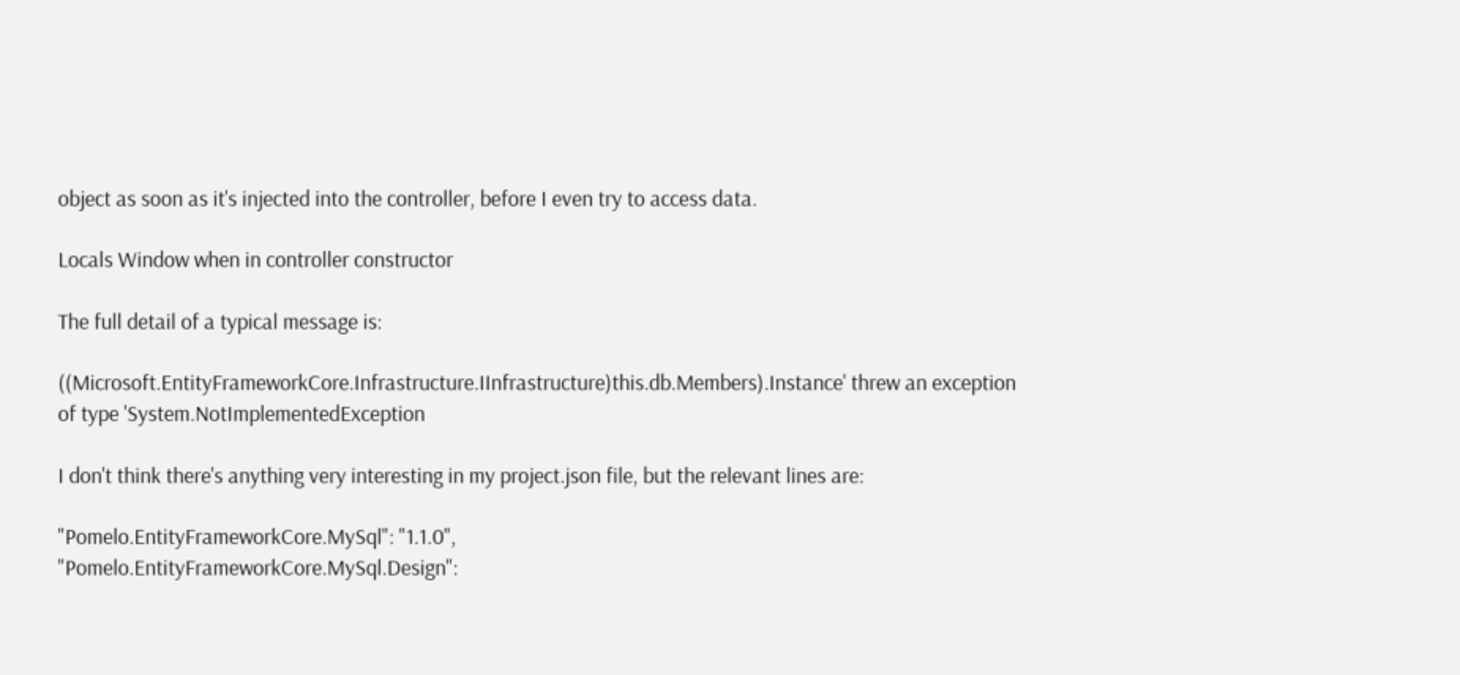object as soon as it's injected into the controller, before I even try to access data.

Locals Window when in controller constructor

The full detail of a typical message is:

((Microsoft.EntityFrameworkCore.Infrastructure.IInfrastructure)this.db.Members).Instance' threw an exception of type 'System.NotImplementedException

I don't think there's anything very interesting in my project.json file, but the relevant lines are:

"Pomelo.EntityFrameworkCore.MySql": "1.1.0",
"Pomelo.EntityFrameworkCore.MySql.Design":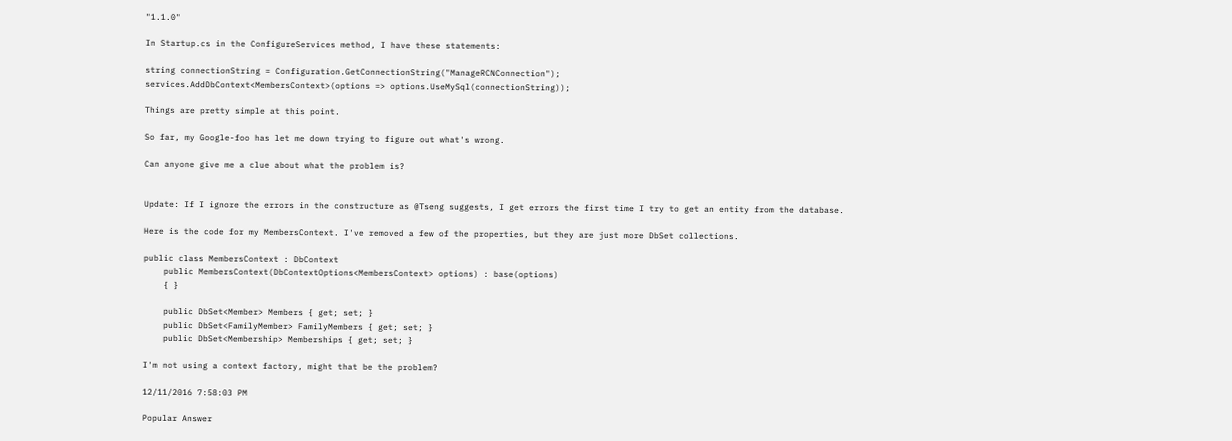"1.1.0"

In Startup.cs in the ConfigureServices method, I have these statements:

string connectionString = Configuration.GetConnectionString("ManageRCNConnection");
services.AddDbContext<MembersContext>(options => options.UseMySql(connectionString));

Things are pretty simple at this point.

So far, my Google-foo has let me down trying to figure out what's wrong.

Can anyone give me a clue about what the problem is?


Update: If I ignore the errors in the constructure as @Tseng suggests, I get errors the first time I try to get an entity from the database.

Here is the code for my MembersContext. I've removed a few of the properties, but they are just more DbSet collections.

public class MembersContext : DbContext
    public MembersContext(DbContextOptions<MembersContext> options) : base(options)
    { }

    public DbSet<Member> Members { get; set; }
    public DbSet<FamilyMember> FamilyMembers { get; set; }
    public DbSet<Membership> Memberships { get; set; }

I'm not using a context factory, might that be the problem?

12/11/2016 7:58:03 PM

Popular Answer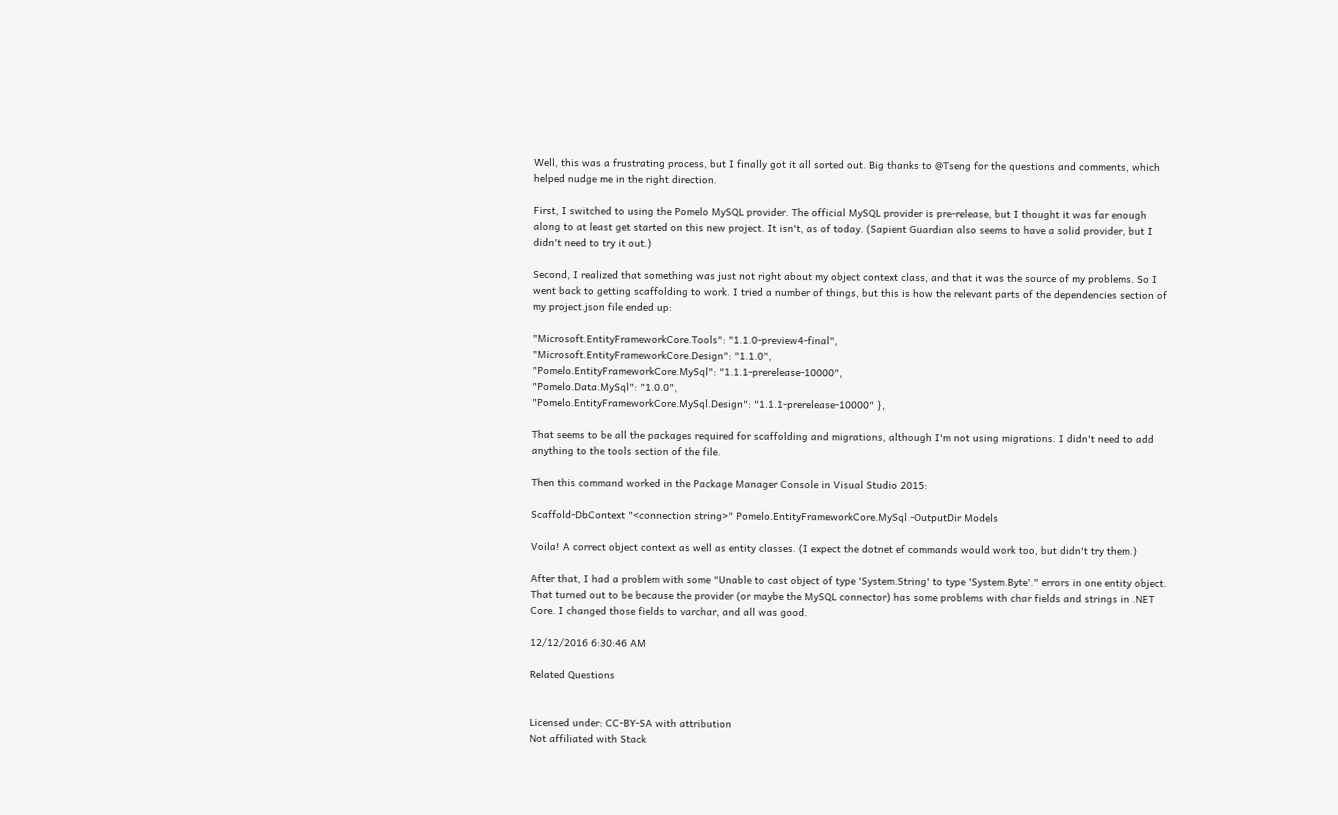Well, this was a frustrating process, but I finally got it all sorted out. Big thanks to @Tseng for the questions and comments, which helped nudge me in the right direction.

First, I switched to using the Pomelo MySQL provider. The official MySQL provider is pre-release, but I thought it was far enough along to at least get started on this new project. It isn't, as of today. (Sapient Guardian also seems to have a solid provider, but I didn't need to try it out.)

Second, I realized that something was just not right about my object context class, and that it was the source of my problems. So I went back to getting scaffolding to work. I tried a number of things, but this is how the relevant parts of the dependencies section of my project.json file ended up:

"Microsoft.EntityFrameworkCore.Tools": "1.1.0-preview4-final",
"Microsoft.EntityFrameworkCore.Design": "1.1.0",
"Pomelo.EntityFrameworkCore.MySql": "1.1.1-prerelease-10000",
"Pomelo.Data.MySql": "1.0.0",
"Pomelo.EntityFrameworkCore.MySql.Design": "1.1.1-prerelease-10000" },

That seems to be all the packages required for scaffolding and migrations, although I'm not using migrations. I didn't need to add anything to the tools section of the file.

Then this command worked in the Package Manager Console in Visual Studio 2015:

Scaffold-DbContext "<connection string>" Pomelo.EntityFrameworkCore.MySql -OutputDir Models

Voila! A correct object context as well as entity classes. (I expect the dotnet ef commands would work too, but didn't try them.)

After that, I had a problem with some "Unable to cast object of type 'System.String' to type 'System.Byte'." errors in one entity object. That turned out to be because the provider (or maybe the MySQL connector) has some problems with char fields and strings in .NET Core. I changed those fields to varchar, and all was good.

12/12/2016 6:30:46 AM

Related Questions


Licensed under: CC-BY-SA with attribution
Not affiliated with Stack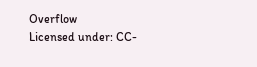Overflow
Licensed under: CC-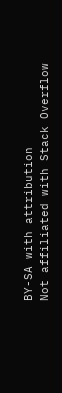BY-SA with attribution
Not affiliated with Stack Overflow